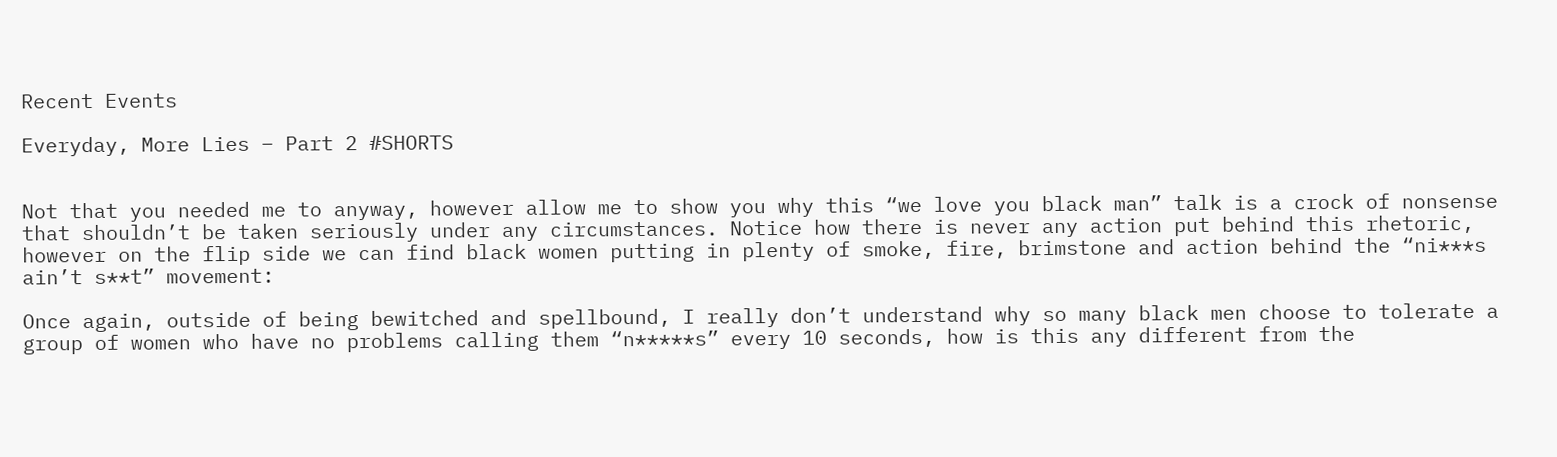Recent Events

Everyday, More Lies – Part 2 #SHORTS


Not that you needed me to anyway, however allow me to show you why this “we love you black man” talk is a crock of nonsense that shouldn’t be taken seriously under any circumstances. Notice how there is never any action put behind this rhetoric, however on the flip side we can find black women putting in plenty of smoke, fire, brimstone and action behind the “ni***s ain’t s**t” movement:

Once again, outside of being bewitched and spellbound, I really don’t understand why so many black men choose to tolerate a group of women who have no problems calling them “n*****s” every 10 seconds, how is this any different from the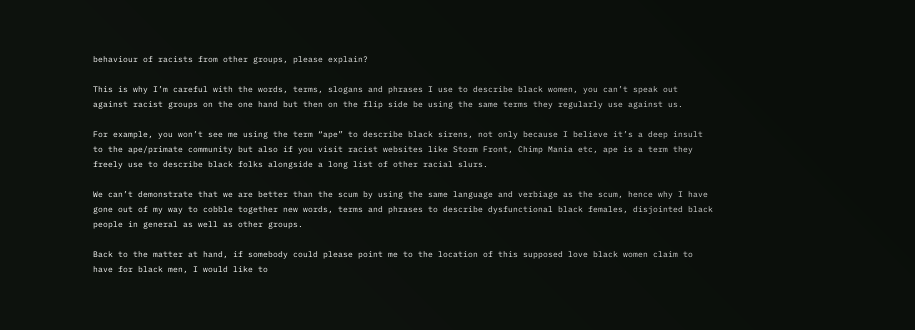behaviour of racists from other groups, please explain?

This is why I’m careful with the words, terms, slogans and phrases I use to describe black women, you can’t speak out against racist groups on the one hand but then on the flip side be using the same terms they regularly use against us.

For example, you won’t see me using the term “ape” to describe black sirens, not only because I believe it’s a deep insult to the ape/primate community but also if you visit racist websites like Storm Front, Chimp Mania etc, ape is a term they freely use to describe black folks alongside a long list of other racial slurs.

We can’t demonstrate that we are better than the scum by using the same language and verbiage as the scum, hence why I have gone out of my way to cobble together new words, terms and phrases to describe dysfunctional black females, disjointed black people in general as well as other groups.

Back to the matter at hand, if somebody could please point me to the location of this supposed love black women claim to have for black men, I would like to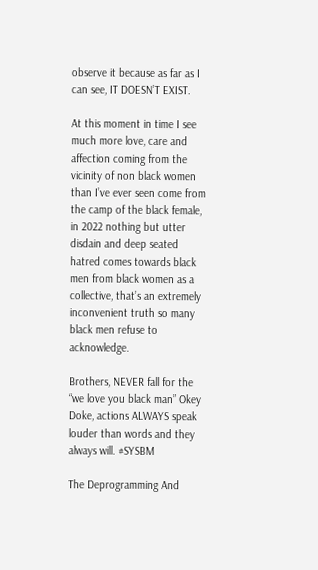observe it because as far as I can see, IT DOESN’T EXIST.

At this moment in time I see much more love, care and affection coming from the vicinity of non black women than I’ve ever seen come from the camp of the black female, in 2022 nothing but utter disdain and deep seated hatred comes towards black men from black women as a collective, that’s an extremely inconvenient truth so many black men refuse to acknowledge.

Brothers, NEVER fall for the “we love you black man” Okey Doke, actions ALWAYS speak louder than words and they always will. #SYSBM

The Deprogramming And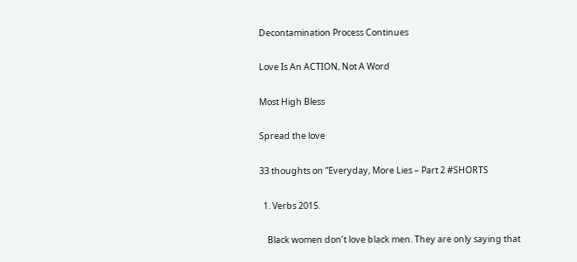Decontamination Process Continues

Love Is An ACTION, Not A Word

Most High Bless

Spread the love

33 thoughts on “Everyday, More Lies – Part 2 #SHORTS

  1. Verbs 2015.

    Black women don’t love black men. They are only saying that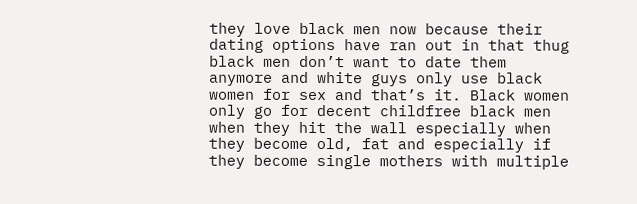they love black men now because their dating options have ran out in that thug black men don’t want to date them anymore and white guys only use black women for sex and that’s it. Black women only go for decent childfree black men when they hit the wall especially when they become old, fat and especially if they become single mothers with multiple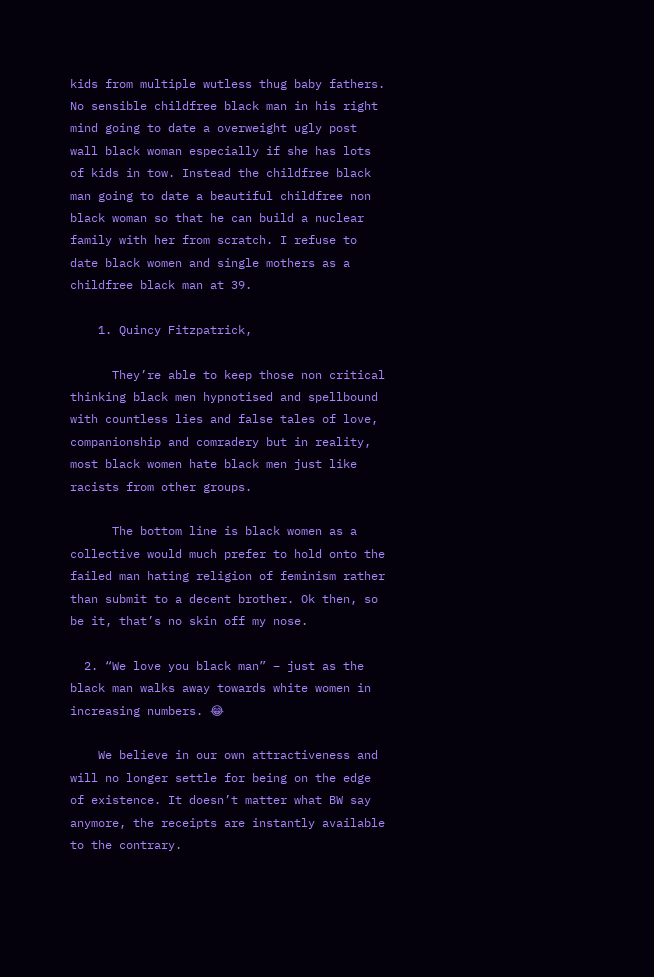kids from multiple wutless thug baby fathers. No sensible childfree black man in his right mind going to date a overweight ugly post wall black woman especially if she has lots of kids in tow. Instead the childfree black man going to date a beautiful childfree non black woman so that he can build a nuclear family with her from scratch. I refuse to date black women and single mothers as a childfree black man at 39.

    1. Quincy Fitzpatrick,

      They’re able to keep those non critical thinking black men hypnotised and spellbound with countless lies and false tales of love, companionship and comradery but in reality, most black women hate black men just like racists from other groups.

      The bottom line is black women as a collective would much prefer to hold onto the failed man hating religion of feminism rather than submit to a decent brother. Ok then, so be it, that’s no skin off my nose.

  2. “We love you black man” – just as the black man walks away towards white women in increasing numbers. 😂

    We believe in our own attractiveness and will no longer settle for being on the edge of existence. It doesn’t matter what BW say anymore, the receipts are instantly available to the contrary.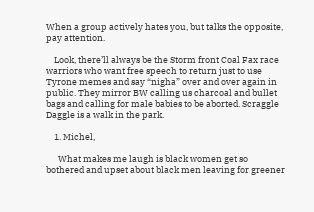When a group actively hates you, but talks the opposite, pay attention.

    Look, there’ll always be the Storm front Coal Fax race warriors who want free speech to return just to use Tyrone memes and say “nigha” over and over again in public. They mirror BW calling us charcoal and bullet bags and calling for male babies to be aborted. Scraggle Daggle is a walk in the park.

    1. Michel,

      What makes me laugh is black women get so bothered and upset about black men leaving for greener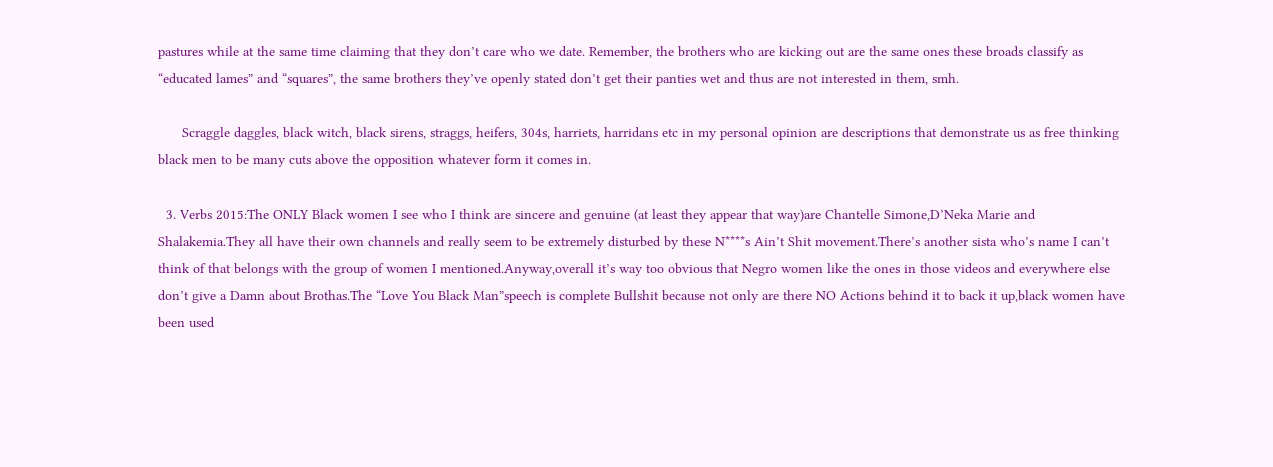pastures while at the same time claiming that they don’t care who we date. Remember, the brothers who are kicking out are the same ones these broads classify as “educated lames” and “squares”, the same brothers they’ve openly stated don’t get their panties wet and thus are not interested in them, smh.

      Scraggle daggles, black witch, black sirens, straggs, heifers, 304s, harriets, harridans etc in my personal opinion are descriptions that demonstrate us as free thinking black men to be many cuts above the opposition whatever form it comes in.

  3. Verbs 2015:The ONLY Black women I see who I think are sincere and genuine (at least they appear that way)are Chantelle Simone,D’Neka Marie and Shalakemia.They all have their own channels and really seem to be extremely disturbed by these N****s Ain’t Shit movement.There’s another sista who’s name I can’t think of that belongs with the group of women I mentioned.Anyway,overall it’s way too obvious that Negro women like the ones in those videos and everywhere else don’t give a Damn about Brothas.The “Love You Black Man”speech is complete Bullshit because not only are there NO Actions behind it to back it up,black women have been used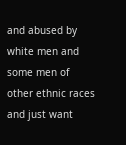and abused by white men and some men of other ethnic races and just want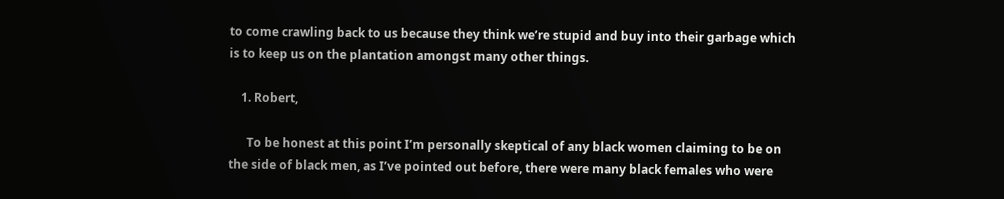to come crawling back to us because they think we’re stupid and buy into their garbage which is to keep us on the plantation amongst many other things.

    1. Robert,

      To be honest at this point I’m personally skeptical of any black women claiming to be on the side of black men, as I’ve pointed out before, there were many black females who were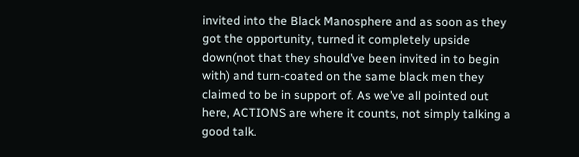invited into the Black Manosphere and as soon as they got the opportunity, turned it completely upside down(not that they should’ve been invited in to begin with) and turn-coated on the same black men they claimed to be in support of. As we’ve all pointed out here, ACTIONS are where it counts, not simply talking a good talk.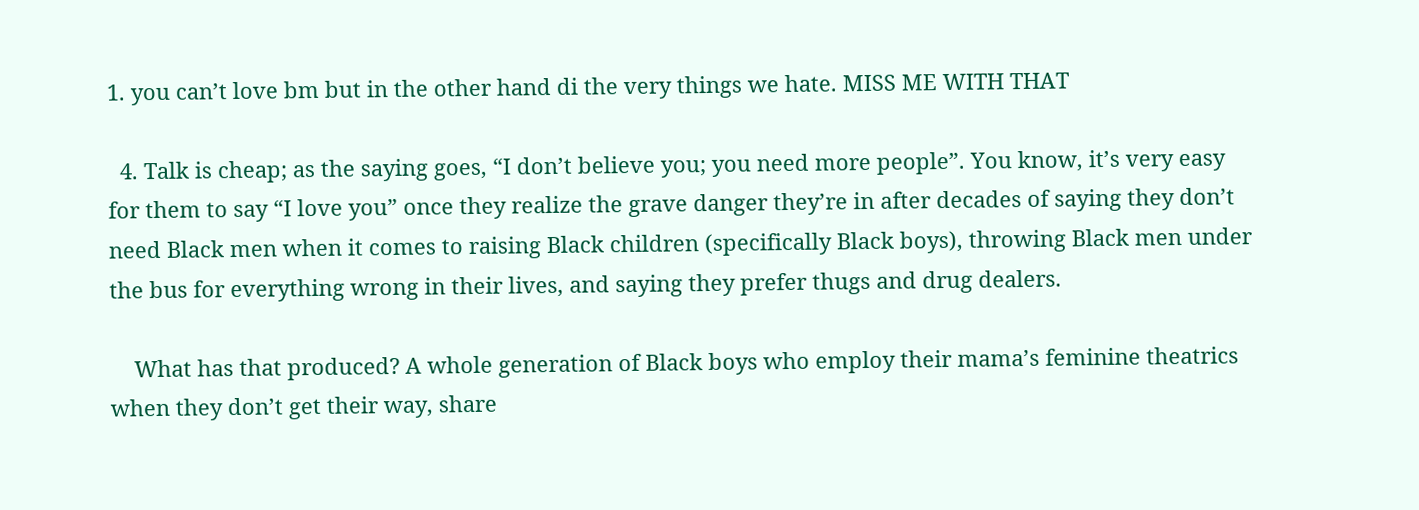1. you can’t love bm but in the other hand di the very things we hate. MISS ME WITH THAT

  4. Talk is cheap; as the saying goes, “I don’t believe you; you need more people”. You know, it’s very easy for them to say “I love you” once they realize the grave danger they’re in after decades of saying they don’t need Black men when it comes to raising Black children (specifically Black boys), throwing Black men under the bus for everything wrong in their lives, and saying they prefer thugs and drug dealers.

    What has that produced? A whole generation of Black boys who employ their mama’s feminine theatrics when they don’t get their way, share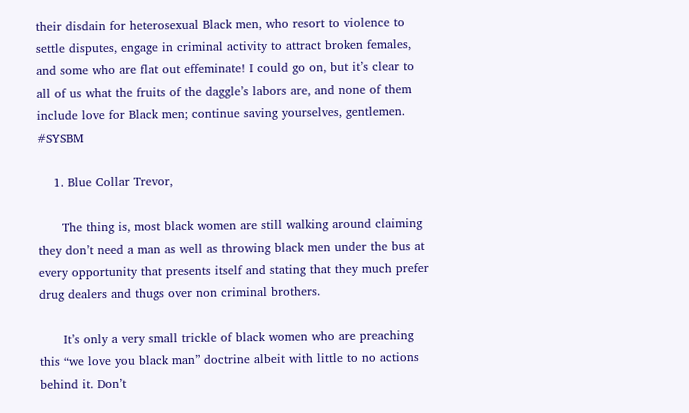their disdain for heterosexual Black men, who resort to violence to settle disputes, engage in criminal activity to attract broken females, and some who are flat out effeminate! I could go on, but it’s clear to all of us what the fruits of the daggle’s labors are, and none of them include love for Black men; continue saving yourselves, gentlemen. #SYSBM

    1. Blue Collar Trevor,

      The thing is, most black women are still walking around claiming they don’t need a man as well as throwing black men under the bus at every opportunity that presents itself and stating that they much prefer drug dealers and thugs over non criminal brothers.

      It’s only a very small trickle of black women who are preaching this “we love you black man” doctrine albeit with little to no actions behind it. Don’t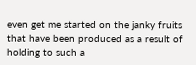even get me started on the janky fruits that have been produced as a result of holding to such a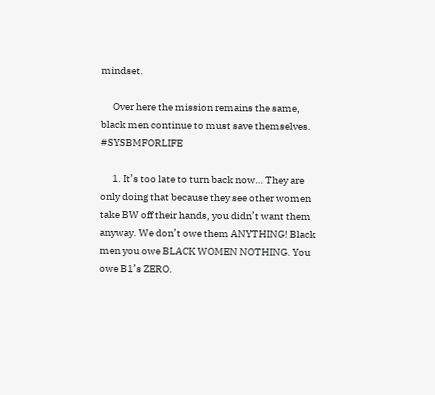mindset.

      Over here the mission remains the same, black men continue to must save themselves. #SYSBMFORLIFE

      1. It’s too late to turn back now… They are only doing that because they see other women take BW off their hands, you didn’t want them anyway. We don’t owe them ANYTHING! Black men you owe BLACK WOMEN NOTHING. You owe B1’s ZERO.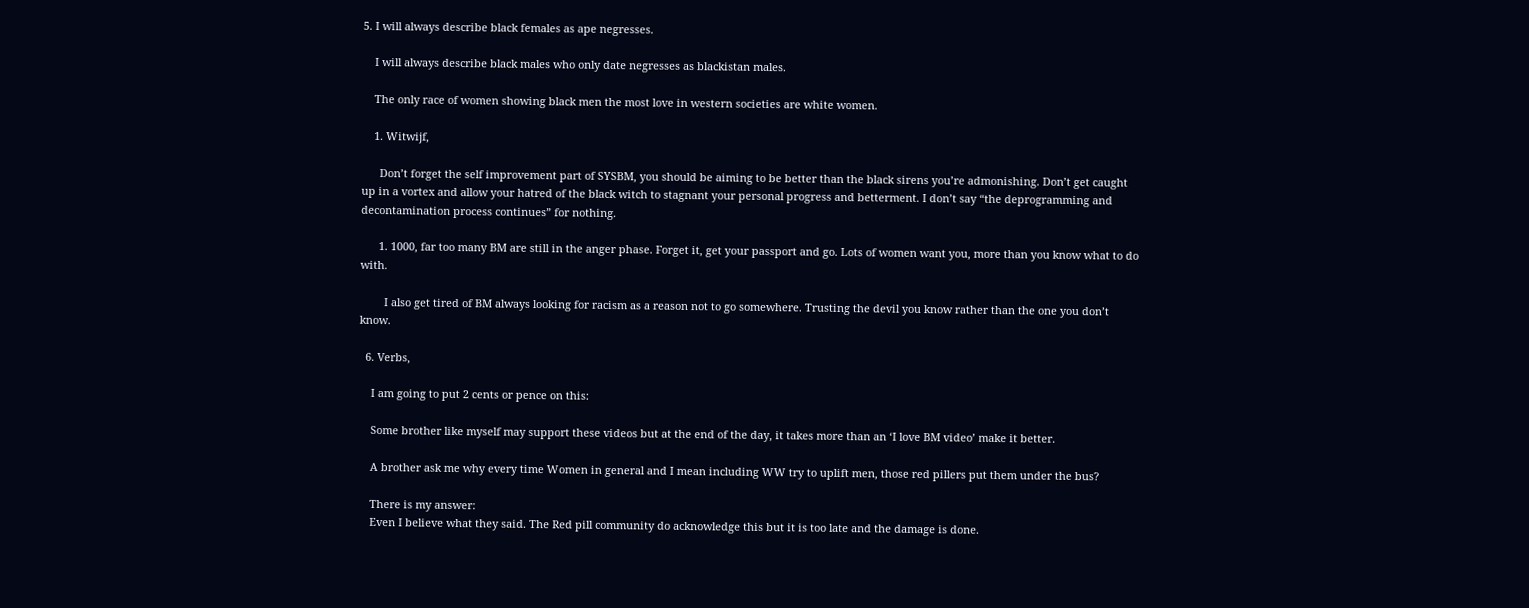5. I will always describe black females as ape negresses.

    I will always describe black males who only date negresses as blackistan males.

    The only race of women showing black men the most love in western societies are white women.

    1. Witwijf,

      Don’t forget the self improvement part of SYSBM, you should be aiming to be better than the black sirens you’re admonishing. Don’t get caught up in a vortex and allow your hatred of the black witch to stagnant your personal progress and betterment. I don’t say “the deprogramming and decontamination process continues” for nothing.

      1. 1000, far too many BM are still in the anger phase. Forget it, get your passport and go. Lots of women want you, more than you know what to do with.

        I also get tired of BM always looking for racism as a reason not to go somewhere. Trusting the devil you know rather than the one you don’t know.

  6. Verbs,

    I am going to put 2 cents or pence on this:

    Some brother like myself may support these videos but at the end of the day, it takes more than an ‘I love BM video’ make it better.

    A brother ask me why every time Women in general and I mean including WW try to uplift men, those red pillers put them under the bus?

    There is my answer:
    Even I believe what they said. The Red pill community do acknowledge this but it is too late and the damage is done.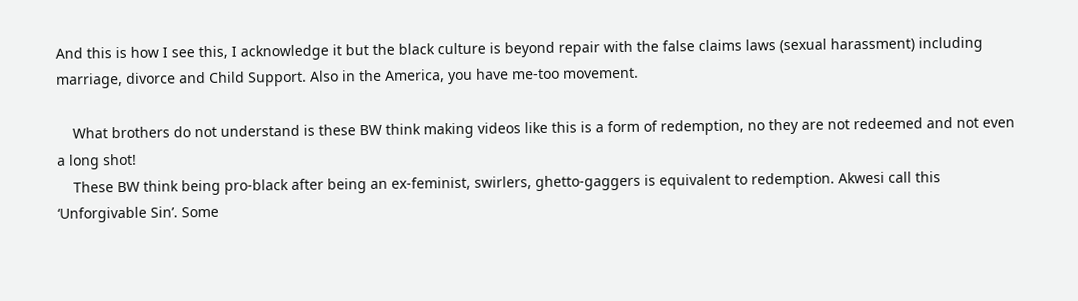And this is how I see this, I acknowledge it but the black culture is beyond repair with the false claims laws (sexual harassment) including marriage, divorce and Child Support. Also in the America, you have me-too movement.

    What brothers do not understand is these BW think making videos like this is a form of redemption, no they are not redeemed and not even a long shot!
    These BW think being pro-black after being an ex-feminist, swirlers, ghetto-gaggers is equivalent to redemption. Akwesi call this ‘Unforgivable Sin’. Some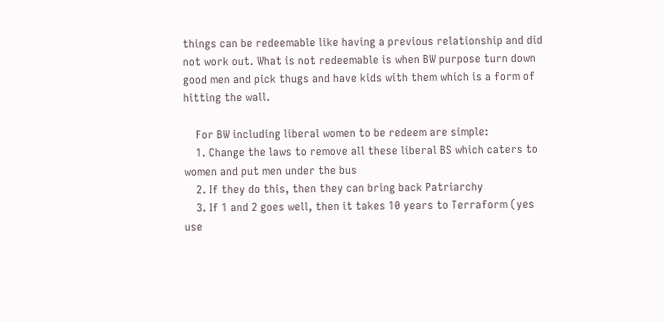things can be redeemable like having a previous relationship and did not work out. What is not redeemable is when BW purpose turn down good men and pick thugs and have kids with them which is a form of hitting the wall.

    For BW including liberal women to be redeem are simple:
    1. Change the laws to remove all these liberal BS which caters to women and put men under the bus
    2. If they do this, then they can bring back Patriarchy
    3. If 1 and 2 goes well, then it takes 10 years to Terraform (yes use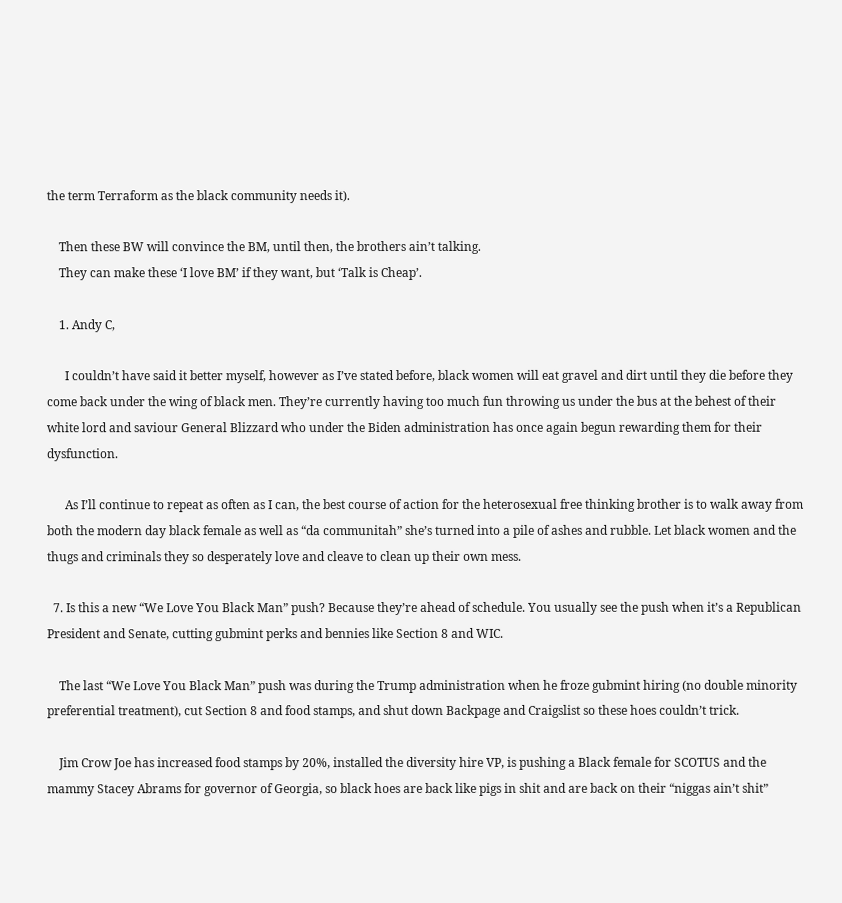the term Terraform as the black community needs it).

    Then these BW will convince the BM, until then, the brothers ain’t talking.
    They can make these ‘I love BM’ if they want, but ‘Talk is Cheap’.

    1. Andy C,

      I couldn’t have said it better myself, however as I’ve stated before, black women will eat gravel and dirt until they die before they come back under the wing of black men. They’re currently having too much fun throwing us under the bus at the behest of their white lord and saviour General Blizzard who under the Biden administration has once again begun rewarding them for their dysfunction.

      As I’ll continue to repeat as often as I can, the best course of action for the heterosexual free thinking brother is to walk away from both the modern day black female as well as “da communitah” she’s turned into a pile of ashes and rubble. Let black women and the thugs and criminals they so desperately love and cleave to clean up their own mess.

  7. Is this a new “We Love You Black Man” push? Because they’re ahead of schedule. You usually see the push when it’s a Republican President and Senate, cutting gubmint perks and bennies like Section 8 and WIC.

    The last “We Love You Black Man” push was during the Trump administration when he froze gubmint hiring (no double minority preferential treatment), cut Section 8 and food stamps, and shut down Backpage and Craigslist so these hoes couldn’t trick.

    Jim Crow Joe has increased food stamps by 20%, installed the diversity hire VP, is pushing a Black female for SCOTUS and the mammy Stacey Abrams for governor of Georgia, so black hoes are back like pigs in shit and are back on their “niggas ain’t shit”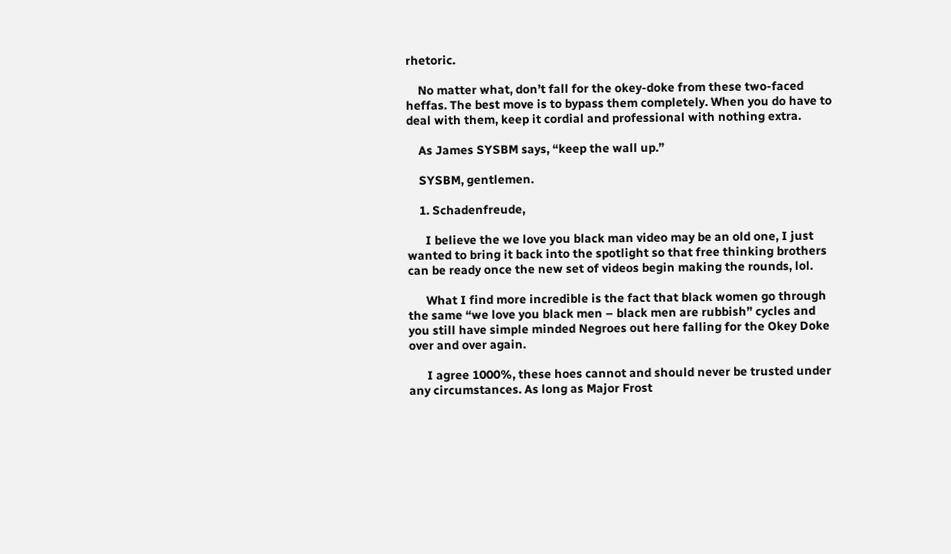rhetoric.

    No matter what, don’t fall for the okey-doke from these two-faced heffas. The best move is to bypass them completely. When you do have to deal with them, keep it cordial and professional with nothing extra.

    As James SYSBM says, “keep the wall up.”

    SYSBM, gentlemen.

    1. Schadenfreude,

      I believe the we love you black man video may be an old one, I just wanted to bring it back into the spotlight so that free thinking brothers can be ready once the new set of videos begin making the rounds, lol.

      What I find more incredible is the fact that black women go through the same “we love you black men – black men are rubbish” cycles and you still have simple minded Negroes out here falling for the Okey Doke over and over again.

      I agree 1000%, these hoes cannot and should never be trusted under any circumstances. As long as Major Frost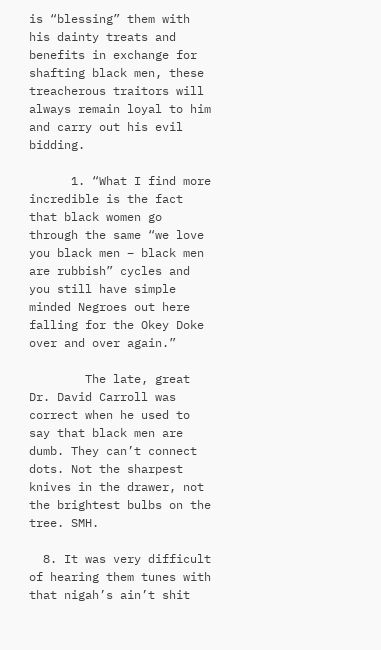is “blessing” them with his dainty treats and benefits in exchange for shafting black men, these treacherous traitors will always remain loyal to him and carry out his evil bidding.

      1. “What I find more incredible is the fact that black women go through the same “we love you black men – black men are rubbish” cycles and you still have simple minded Negroes out here falling for the Okey Doke over and over again.”

        The late, great Dr. David Carroll was correct when he used to say that black men are dumb. They can’t connect dots. Not the sharpest knives in the drawer, not the brightest bulbs on the tree. SMH.

  8. It was very difficult of hearing them tunes with that nigah’s ain’t shit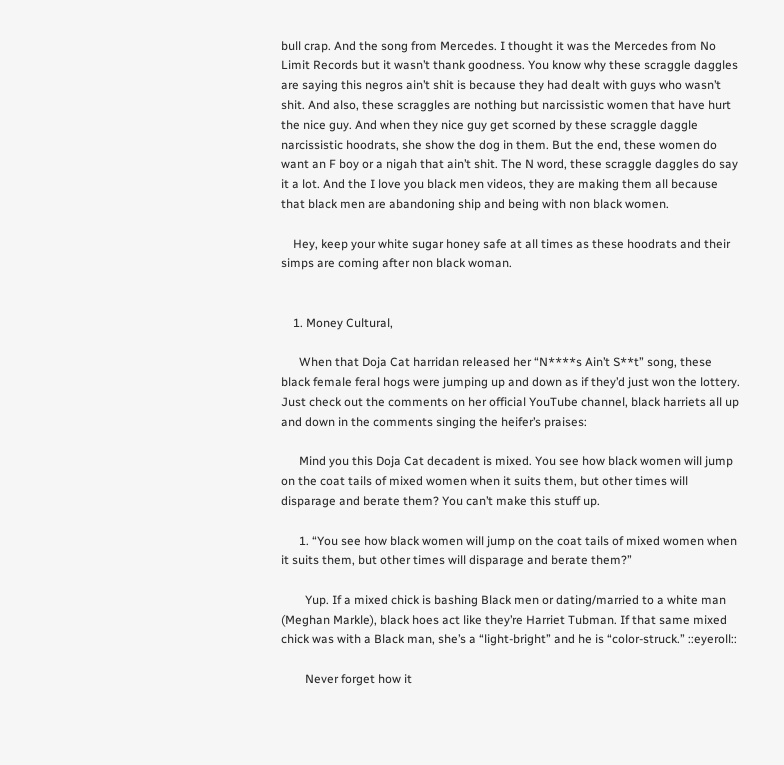bull crap. And the song from Mercedes. I thought it was the Mercedes from No Limit Records but it wasn’t thank goodness. You know why these scraggle daggles are saying this negros ain’t shit is because they had dealt with guys who wasn’t shit. And also, these scraggles are nothing but narcissistic women that have hurt the nice guy. And when they nice guy get scorned by these scraggle daggle narcissistic hoodrats, she show the dog in them. But the end, these women do want an F boy or a nigah that ain’t shit. The N word, these scraggle daggles do say it a lot. And the I love you black men videos, they are making them all because that black men are abandoning ship and being with non black women.

    Hey, keep your white sugar honey safe at all times as these hoodrats and their simps are coming after non black woman.


    1. Money Cultural,

      When that Doja Cat harridan released her “N****s Ain’t S**t” song, these black female feral hogs were jumping up and down as if they’d just won the lottery. Just check out the comments on her official YouTube channel, black harriets all up and down in the comments singing the heifer’s praises:

      Mind you this Doja Cat decadent is mixed. You see how black women will jump on the coat tails of mixed women when it suits them, but other times will disparage and berate them? You can’t make this stuff up.

      1. “You see how black women will jump on the coat tails of mixed women when it suits them, but other times will disparage and berate them?”

        Yup. If a mixed chick is bashing Black men or dating/married to a white man (Meghan Markle), black hoes act like they’re Harriet Tubman. If that same mixed chick was with a Black man, she’s a “light-bright” and he is “color-struck.” ::eyeroll::

        Never forget how it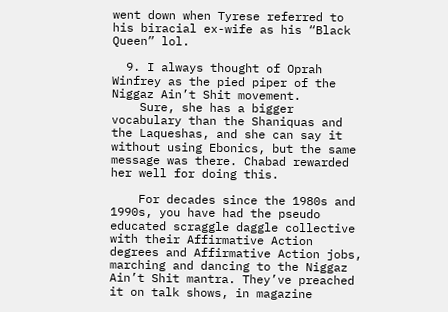went down when Tyrese referred to his biracial ex-wife as his “Black Queen” lol.

  9. I always thought of Oprah Winfrey as the pied piper of the Niggaz Ain’t Shit movement.
    Sure, she has a bigger vocabulary than the Shaniquas and the Laqueshas, and she can say it without using Ebonics, but the same message was there. Chabad rewarded her well for doing this.

    For decades since the 1980s and 1990s, you have had the pseudo educated scraggle daggle collective with their Affirmative Action degrees and Affirmative Action jobs, marching and dancing to the Niggaz Ain’t Shit mantra. They’ve preached it on talk shows, in magazine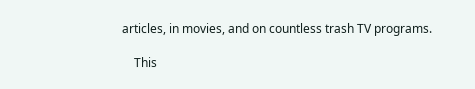articles, in movies, and on countless trash TV programs.

    This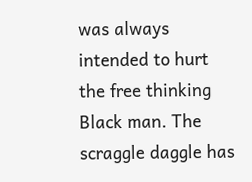was always intended to hurt the free thinking Black man. The scraggle daggle has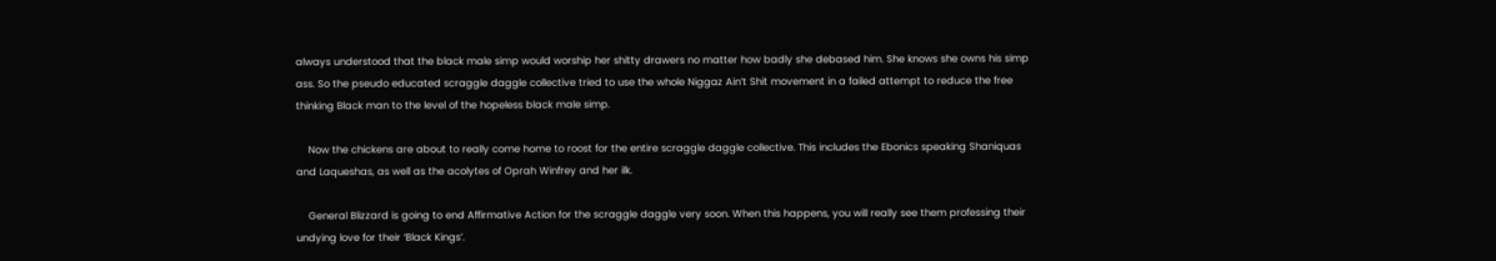always understood that the black male simp would worship her shitty drawers no matter how badly she debased him. She knows she owns his simp ass. So the pseudo educated scraggle daggle collective tried to use the whole Niggaz Ain’t Shit movement in a failed attempt to reduce the free thinking Black man to the level of the hopeless black male simp.

    Now the chickens are about to really come home to roost for the entire scraggle daggle collective. This includes the Ebonics speaking Shaniquas and Laqueshas, as well as the acolytes of Oprah Winfrey and her ilk.

    General Blizzard is going to end Affirmative Action for the scraggle daggle very soon. When this happens, you will really see them professing their undying love for their ‘Black Kings’.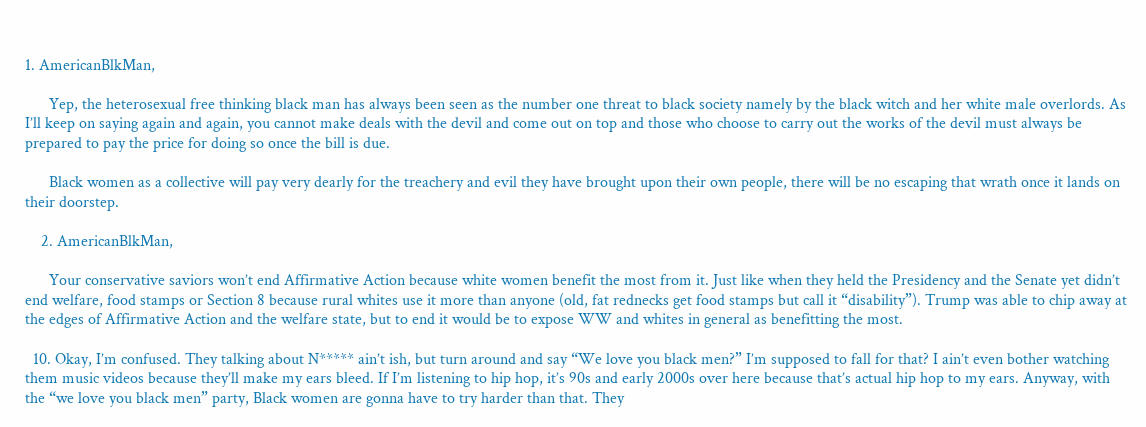1. AmericanBlkMan,

      Yep, the heterosexual free thinking black man has always been seen as the number one threat to black society namely by the black witch and her white male overlords. As I’ll keep on saying again and again, you cannot make deals with the devil and come out on top and those who choose to carry out the works of the devil must always be prepared to pay the price for doing so once the bill is due.

      Black women as a collective will pay very dearly for the treachery and evil they have brought upon their own people, there will be no escaping that wrath once it lands on their doorstep.

    2. AmericanBlkMan,

      Your conservative saviors won’t end Affirmative Action because white women benefit the most from it. Just like when they held the Presidency and the Senate yet didn’t end welfare, food stamps or Section 8 because rural whites use it more than anyone (old, fat rednecks get food stamps but call it “disability”). Trump was able to chip away at the edges of Affirmative Action and the welfare state, but to end it would be to expose WW and whites in general as benefitting the most.

  10. Okay, I’m confused. They talking about N***** ain’t ish, but turn around and say “We love you black men?” I’m supposed to fall for that? I ain’t even bother watching them music videos because they’ll make my ears bleed. If I’m listening to hip hop, it’s 90s and early 2000s over here because that’s actual hip hop to my ears. Anyway, with the “we love you black men” party, Black women are gonna have to try harder than that. They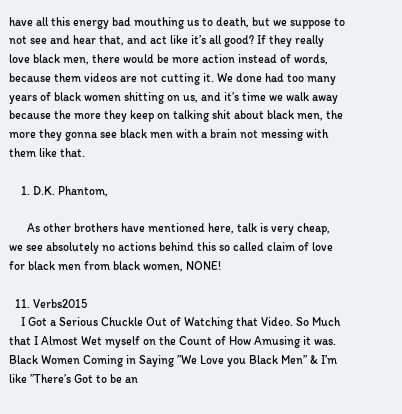have all this energy bad mouthing us to death, but we suppose to not see and hear that, and act like it’s all good? If they really love black men, there would be more action instead of words, because them videos are not cutting it. We done had too many years of black women shitting on us, and it’s time we walk away because the more they keep on talking shit about black men, the more they gonna see black men with a brain not messing with them like that.

    1. D.K. Phantom,

      As other brothers have mentioned here, talk is very cheap, we see absolutely no actions behind this so called claim of love for black men from black women, NONE!

  11. Verbs2015
    I Got a Serious Chuckle Out of Watching that Video. So Much that I Almost Wet myself on the Count of How Amusing it was. Black Women Coming in Saying ”We Love you Black Men” & I’m like ”There’s Got to be an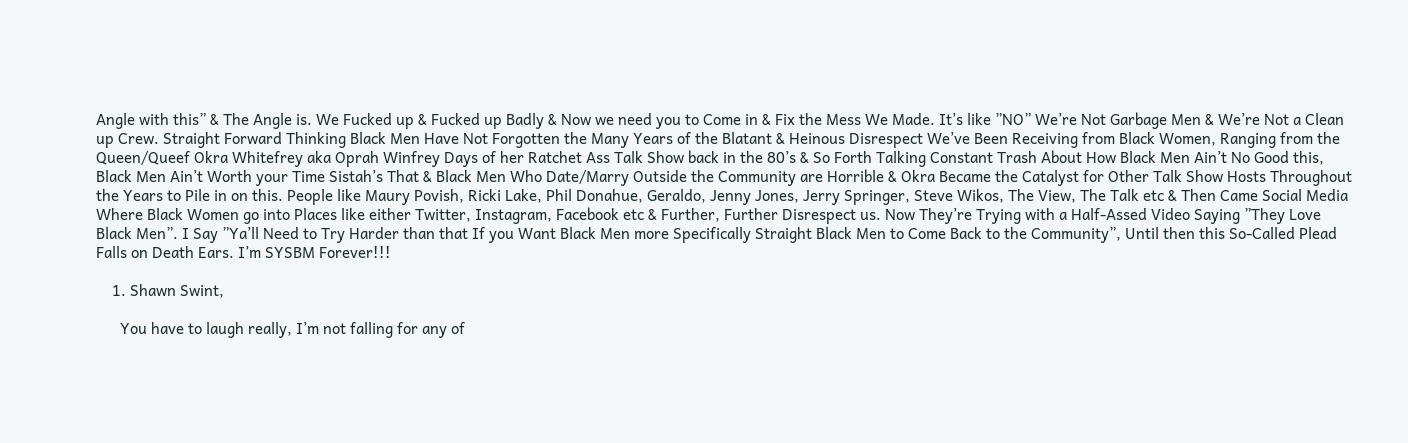Angle with this” & The Angle is. We Fucked up & Fucked up Badly & Now we need you to Come in & Fix the Mess We Made. It’s like ”NO” We’re Not Garbage Men & We’re Not a Clean up Crew. Straight Forward Thinking Black Men Have Not Forgotten the Many Years of the Blatant & Heinous Disrespect We’ve Been Receiving from Black Women, Ranging from the Queen/Queef Okra Whitefrey aka Oprah Winfrey Days of her Ratchet Ass Talk Show back in the 80’s & So Forth Talking Constant Trash About How Black Men Ain’t No Good this, Black Men Ain’t Worth your Time Sistah’s That & Black Men Who Date/Marry Outside the Community are Horrible & Okra Became the Catalyst for Other Talk Show Hosts Throughout the Years to Pile in on this. People like Maury Povish, Ricki Lake, Phil Donahue, Geraldo, Jenny Jones, Jerry Springer, Steve Wikos, The View, The Talk etc & Then Came Social Media Where Black Women go into Places like either Twitter, Instagram, Facebook etc & Further, Further Disrespect us. Now They’re Trying with a Half-Assed Video Saying ”They Love Black Men”. I Say ”Ya’ll Need to Try Harder than that If you Want Black Men more Specifically Straight Black Men to Come Back to the Community”, Until then this So-Called Plead Falls on Death Ears. I’m SYSBM Forever!!!

    1. Shawn Swint,

      You have to laugh really, I’m not falling for any of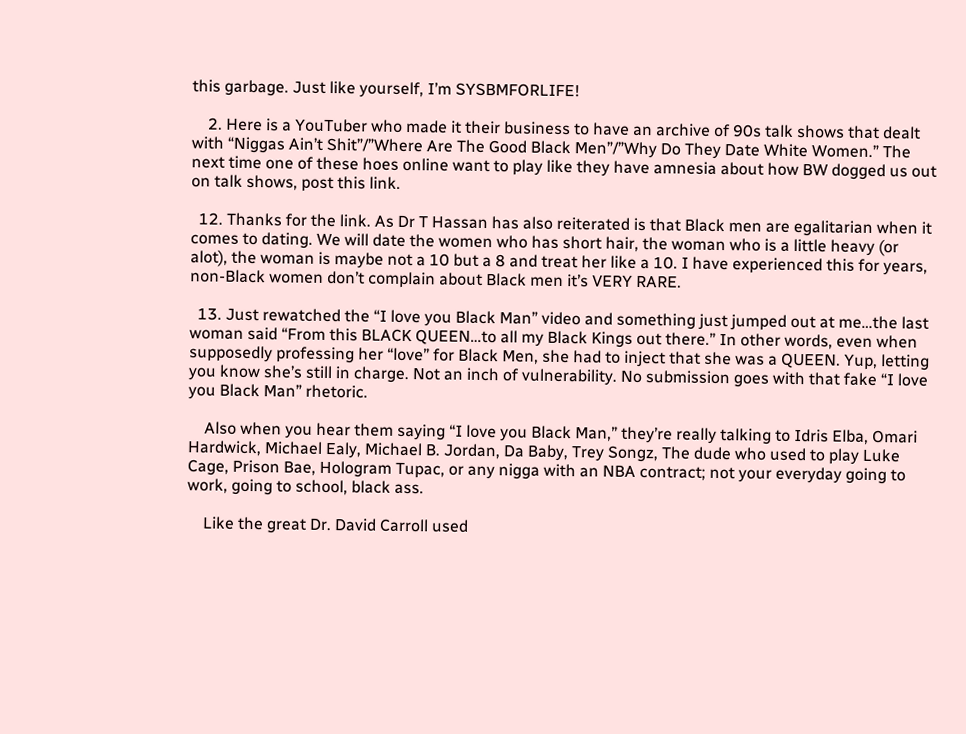this garbage. Just like yourself, I’m SYSBMFORLIFE!

    2. Here is a YouTuber who made it their business to have an archive of 90s talk shows that dealt with “Niggas Ain’t Shit”/”Where Are The Good Black Men”/”Why Do They Date White Women.” The next time one of these hoes online want to play like they have amnesia about how BW dogged us out on talk shows, post this link.

  12. Thanks for the link. As Dr T Hassan has also reiterated is that Black men are egalitarian when it comes to dating. We will date the women who has short hair, the woman who is a little heavy (or alot), the woman is maybe not a 10 but a 8 and treat her like a 10. I have experienced this for years, non-Black women don’t complain about Black men it’s VERY RARE.

  13. Just rewatched the “I love you Black Man” video and something just jumped out at me…the last woman said “From this BLACK QUEEN…to all my Black Kings out there.” In other words, even when supposedly professing her “love” for Black Men, she had to inject that she was a QUEEN. Yup, letting you know she’s still in charge. Not an inch of vulnerability. No submission goes with that fake “I love you Black Man” rhetoric.

    Also when you hear them saying “I love you Black Man,” they’re really talking to Idris Elba, Omari Hardwick, Michael Ealy, Michael B. Jordan, Da Baby, Trey Songz, The dude who used to play Luke Cage, Prison Bae, Hologram Tupac, or any nigga with an NBA contract; not your everyday going to work, going to school, black ass.

    Like the great Dr. David Carroll used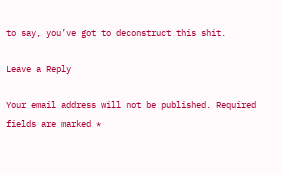to say, you’ve got to deconstruct this shit.

Leave a Reply

Your email address will not be published. Required fields are marked *